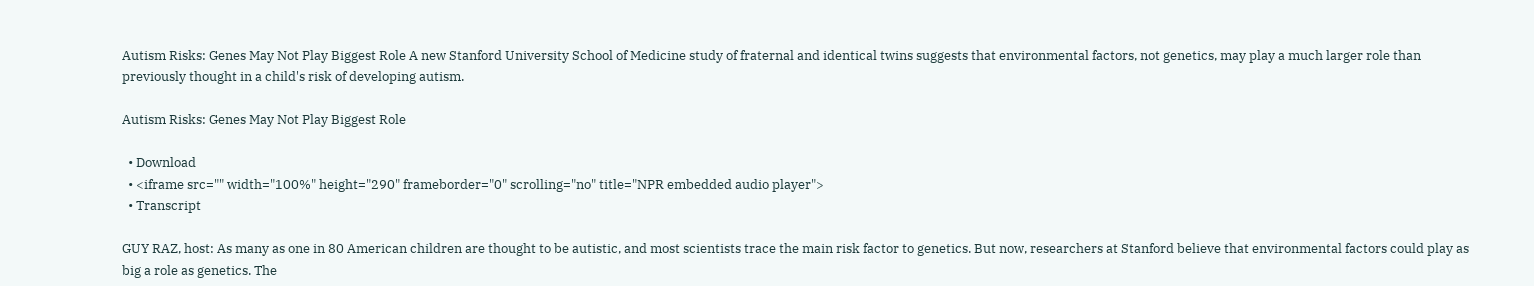Autism Risks: Genes May Not Play Biggest Role A new Stanford University School of Medicine study of fraternal and identical twins suggests that environmental factors, not genetics, may play a much larger role than previously thought in a child's risk of developing autism.

Autism Risks: Genes May Not Play Biggest Role

  • Download
  • <iframe src="" width="100%" height="290" frameborder="0" scrolling="no" title="NPR embedded audio player">
  • Transcript

GUY RAZ, host: As many as one in 80 American children are thought to be autistic, and most scientists trace the main risk factor to genetics. But now, researchers at Stanford believe that environmental factors could play as big a role as genetics. The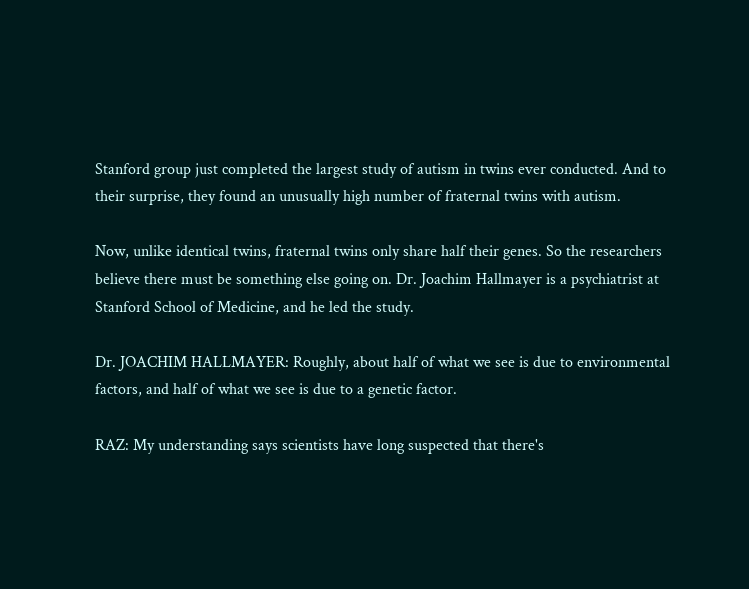Stanford group just completed the largest study of autism in twins ever conducted. And to their surprise, they found an unusually high number of fraternal twins with autism.

Now, unlike identical twins, fraternal twins only share half their genes. So the researchers believe there must be something else going on. Dr. Joachim Hallmayer is a psychiatrist at Stanford School of Medicine, and he led the study.

Dr. JOACHIM HALLMAYER: Roughly, about half of what we see is due to environmental factors, and half of what we see is due to a genetic factor.

RAZ: My understanding says scientists have long suspected that there's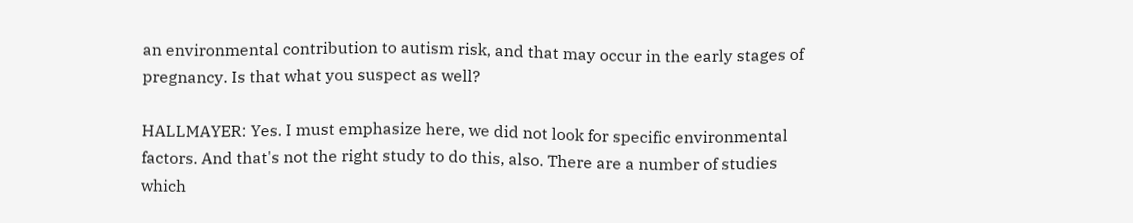an environmental contribution to autism risk, and that may occur in the early stages of pregnancy. Is that what you suspect as well?

HALLMAYER: Yes. I must emphasize here, we did not look for specific environmental factors. And that's not the right study to do this, also. There are a number of studies which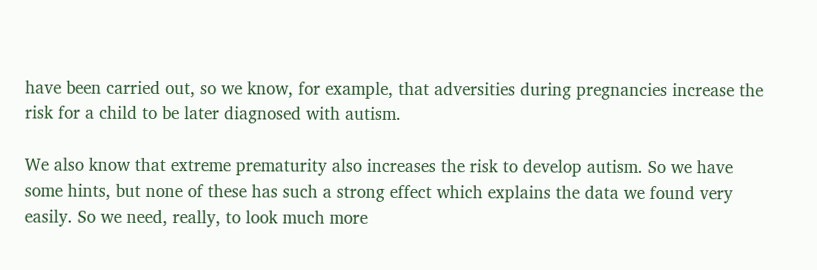have been carried out, so we know, for example, that adversities during pregnancies increase the risk for a child to be later diagnosed with autism.

We also know that extreme prematurity also increases the risk to develop autism. So we have some hints, but none of these has such a strong effect which explains the data we found very easily. So we need, really, to look much more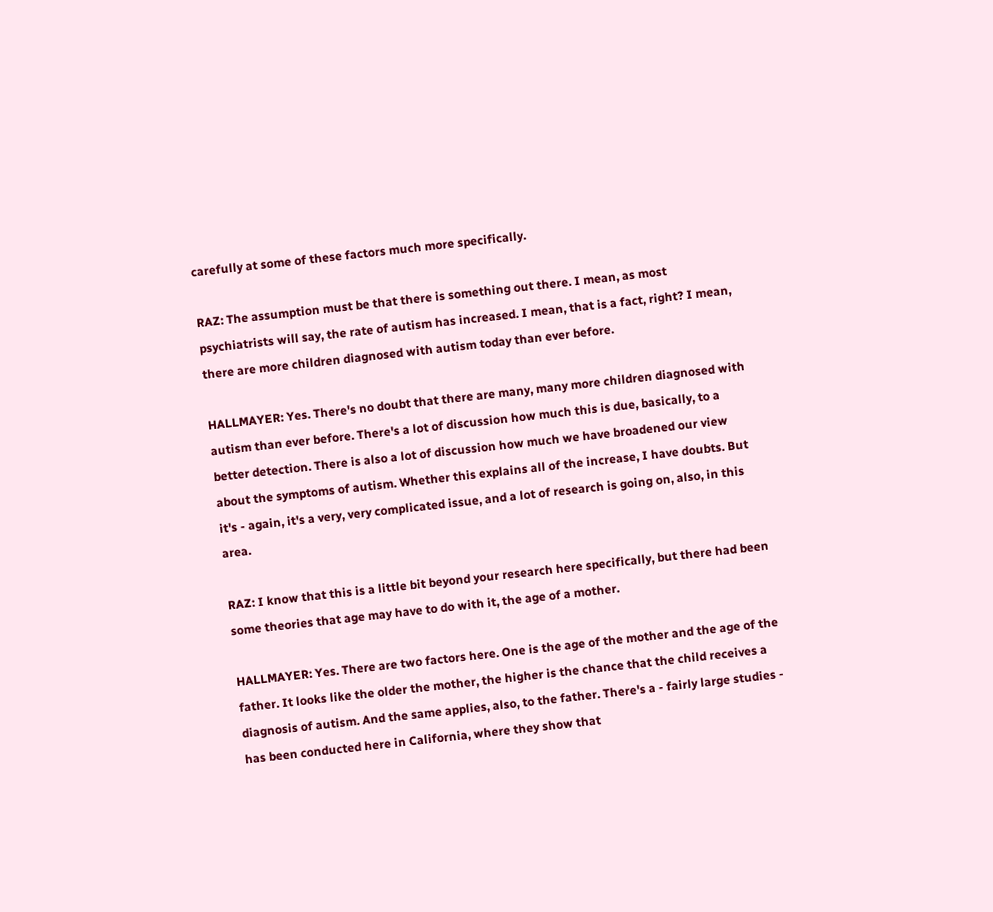carefully at some of these factors much more specifically.

RAZ: The assumption must be that there is something out there. I mean, as most psychiatrists will say, the rate of autism has increased. I mean, that is a fact, right? I mean, there are more children diagnosed with autism today than ever before.

HALLMAYER: Yes. There's no doubt that there are many, many more children diagnosed with autism than ever before. There's a lot of discussion how much this is due, basically, to a better detection. There is also a lot of discussion how much we have broadened our view about the symptoms of autism. Whether this explains all of the increase, I have doubts. But it's - again, it's a very, very complicated issue, and a lot of research is going on, also, in this area.

RAZ: I know that this is a little bit beyond your research here specifically, but there had been some theories that age may have to do with it, the age of a mother.

HALLMAYER: Yes. There are two factors here. One is the age of the mother and the age of the father. It looks like the older the mother, the higher is the chance that the child receives a diagnosis of autism. And the same applies, also, to the father. There's a - fairly large studies - has been conducted here in California, where they show that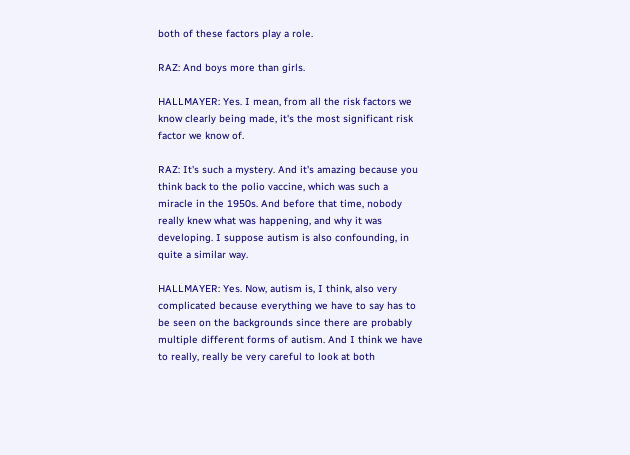both of these factors play a role.

RAZ: And boys more than girls.

HALLMAYER: Yes. I mean, from all the risk factors we know clearly being made, it's the most significant risk factor we know of.

RAZ: It's such a mystery. And it's amazing because you think back to the polio vaccine, which was such a miracle in the 1950s. And before that time, nobody really knew what was happening, and why it was developing. I suppose autism is also confounding, in quite a similar way.

HALLMAYER: Yes. Now, autism is, I think, also very complicated because everything we have to say has to be seen on the backgrounds since there are probably multiple different forms of autism. And I think we have to really, really be very careful to look at both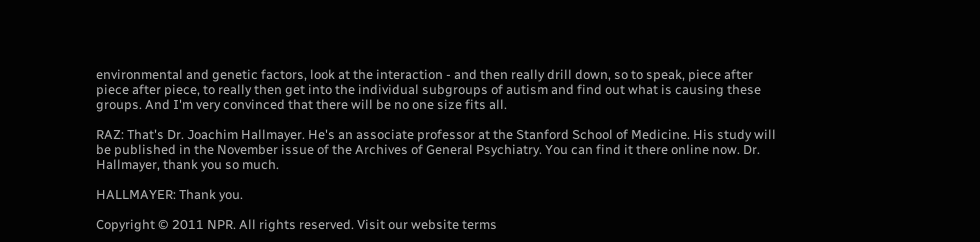environmental and genetic factors, look at the interaction - and then really drill down, so to speak, piece after piece after piece, to really then get into the individual subgroups of autism and find out what is causing these groups. And I'm very convinced that there will be no one size fits all.

RAZ: That's Dr. Joachim Hallmayer. He's an associate professor at the Stanford School of Medicine. His study will be published in the November issue of the Archives of General Psychiatry. You can find it there online now. Dr. Hallmayer, thank you so much.

HALLMAYER: Thank you.

Copyright © 2011 NPR. All rights reserved. Visit our website terms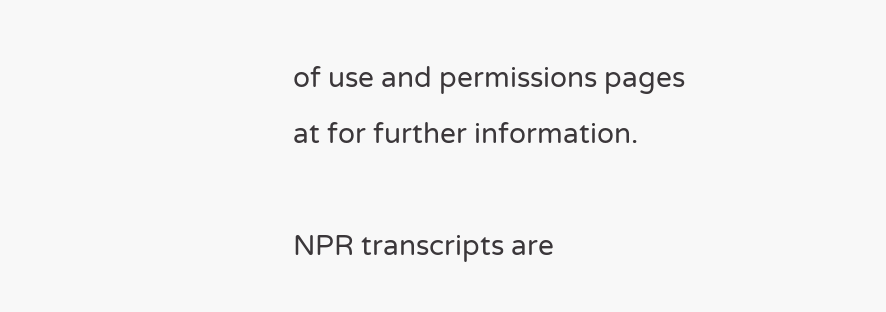of use and permissions pages at for further information.

NPR transcripts are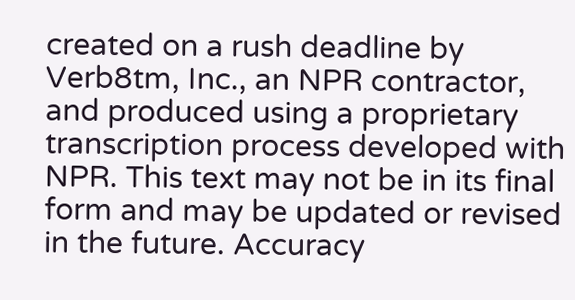created on a rush deadline by Verb8tm, Inc., an NPR contractor, and produced using a proprietary transcription process developed with NPR. This text may not be in its final form and may be updated or revised in the future. Accuracy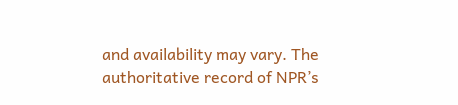and availability may vary. The authoritative record of NPR’s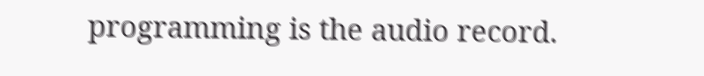programming is the audio record.